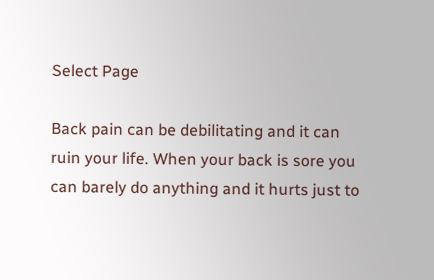Select Page

Back pain can be debilitating and it can ruin your life. When your back is sore you can barely do anything and it hurts just to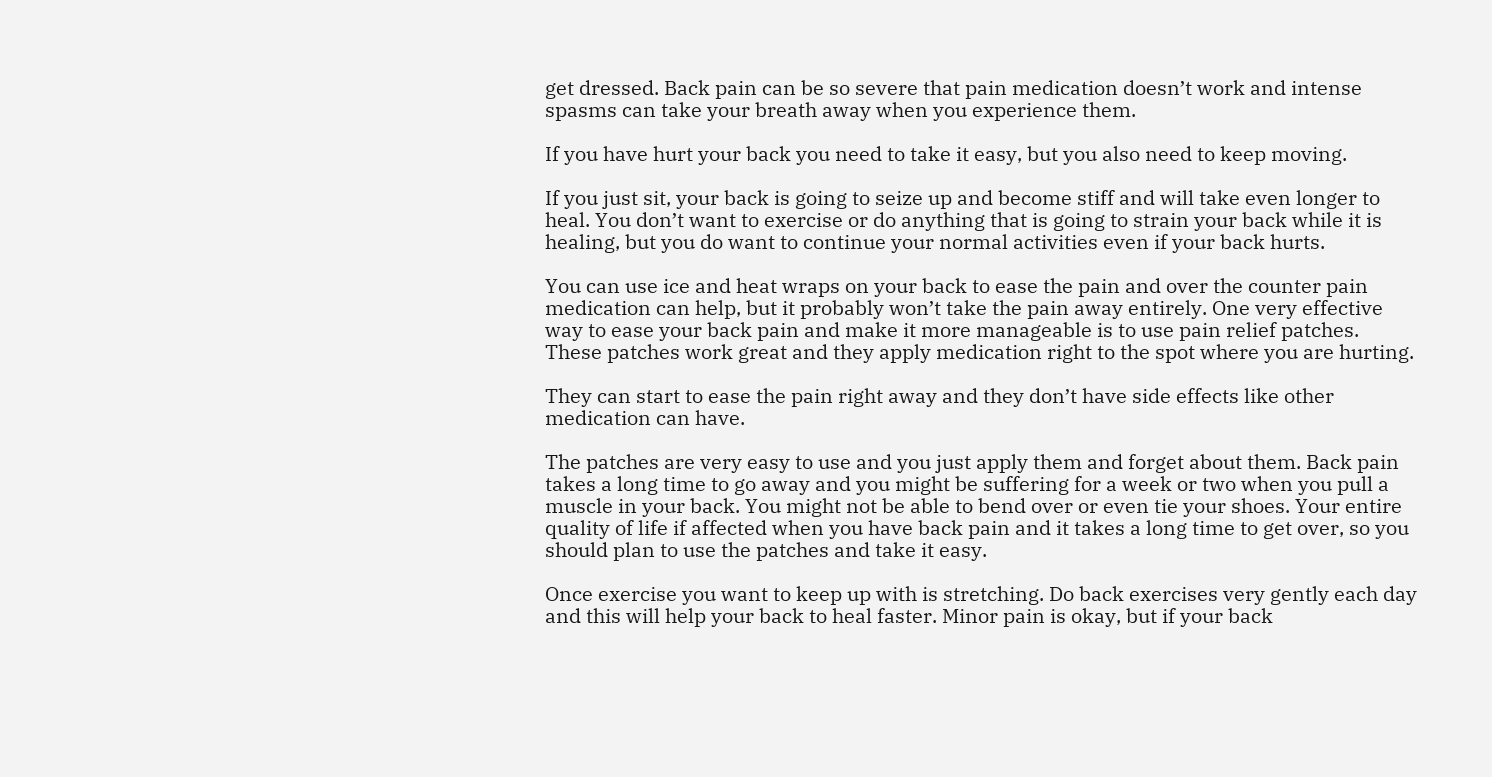get dressed. Back pain can be so severe that pain medication doesn’t work and intense spasms can take your breath away when you experience them.

If you have hurt your back you need to take it easy, but you also need to keep moving.

If you just sit, your back is going to seize up and become stiff and will take even longer to heal. You don’t want to exercise or do anything that is going to strain your back while it is healing, but you do want to continue your normal activities even if your back hurts.

You can use ice and heat wraps on your back to ease the pain and over the counter pain medication can help, but it probably won’t take the pain away entirely. One very effective way to ease your back pain and make it more manageable is to use pain relief patches. These patches work great and they apply medication right to the spot where you are hurting.

They can start to ease the pain right away and they don’t have side effects like other medication can have.

The patches are very easy to use and you just apply them and forget about them. Back pain takes a long time to go away and you might be suffering for a week or two when you pull a muscle in your back. You might not be able to bend over or even tie your shoes. Your entire quality of life if affected when you have back pain and it takes a long time to get over, so you should plan to use the patches and take it easy.

Once exercise you want to keep up with is stretching. Do back exercises very gently each day and this will help your back to heal faster. Minor pain is okay, but if your back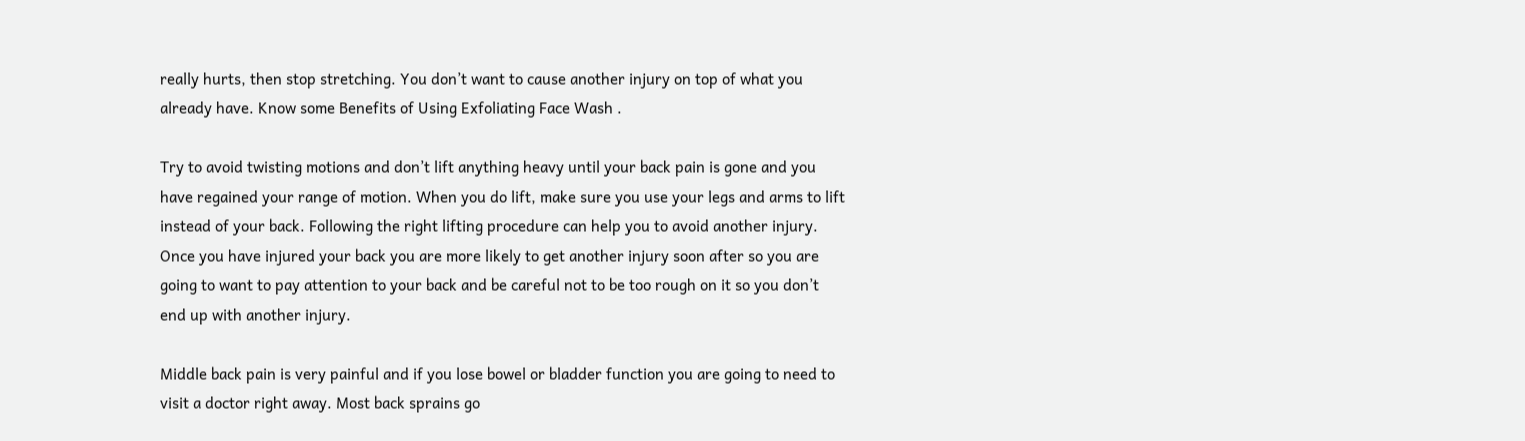really hurts, then stop stretching. You don’t want to cause another injury on top of what you already have. Know some Benefits of Using Exfoliating Face Wash .

Try to avoid twisting motions and don’t lift anything heavy until your back pain is gone and you have regained your range of motion. When you do lift, make sure you use your legs and arms to lift instead of your back. Following the right lifting procedure can help you to avoid another injury. Once you have injured your back you are more likely to get another injury soon after so you are going to want to pay attention to your back and be careful not to be too rough on it so you don’t end up with another injury.

Middle back pain is very painful and if you lose bowel or bladder function you are going to need to visit a doctor right away. Most back sprains go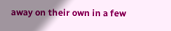away on their own in a few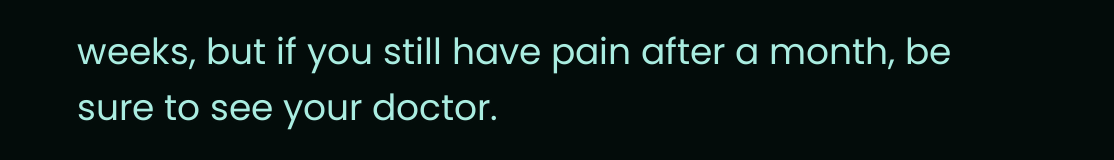weeks, but if you still have pain after a month, be sure to see your doctor.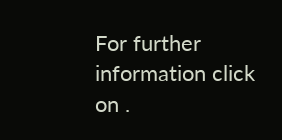For further information click on .